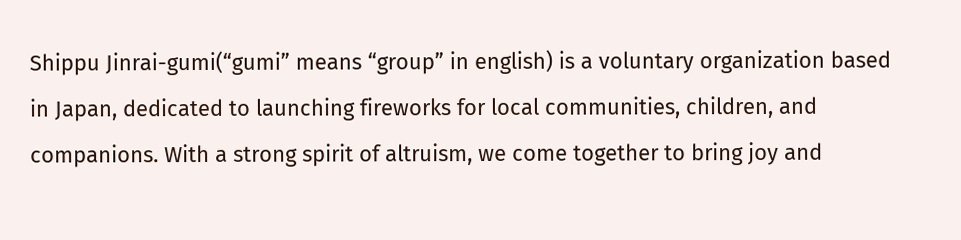Shippu Jinrai-gumi(“gumi” means “group” in english) is a voluntary organization based in Japan, dedicated to launching fireworks for local communities, children, and companions. With a strong spirit of altruism, we come together to bring joy and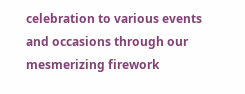celebration to various events and occasions through our mesmerizing firework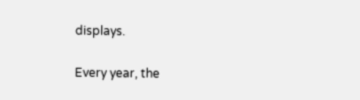displays.

Every year, the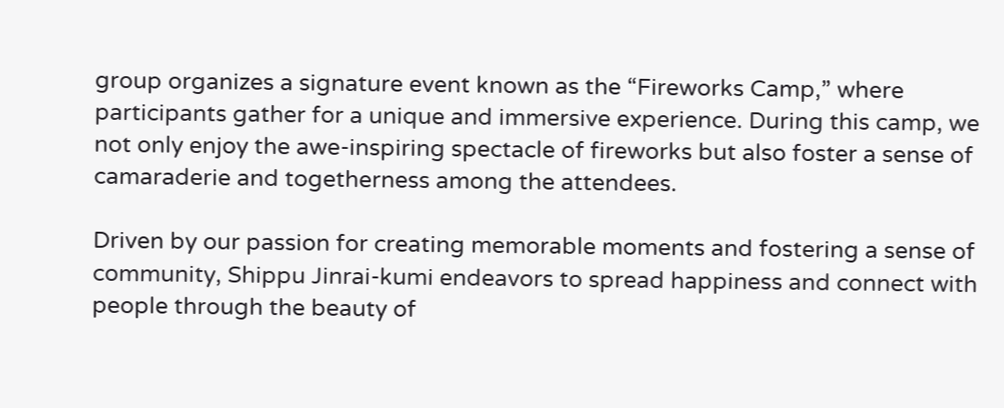group organizes a signature event known as the “Fireworks Camp,” where participants gather for a unique and immersive experience. During this camp, we not only enjoy the awe-inspiring spectacle of fireworks but also foster a sense of camaraderie and togetherness among the attendees.

Driven by our passion for creating memorable moments and fostering a sense of community, Shippu Jinrai-kumi endeavors to spread happiness and connect with people through the beauty of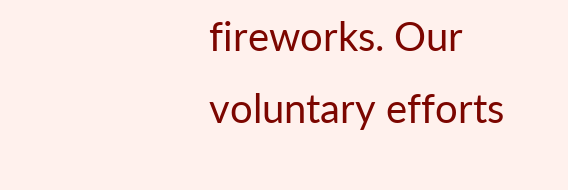fireworks. Our voluntary efforts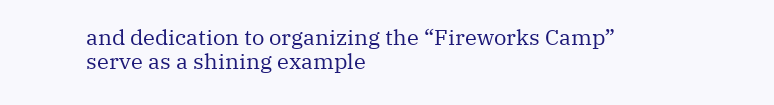and dedication to organizing the “Fireworks Camp” serve as a shining example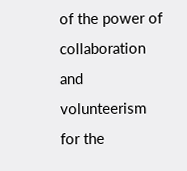of the power of collaboration and volunteerism for the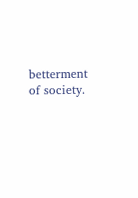betterment of society.